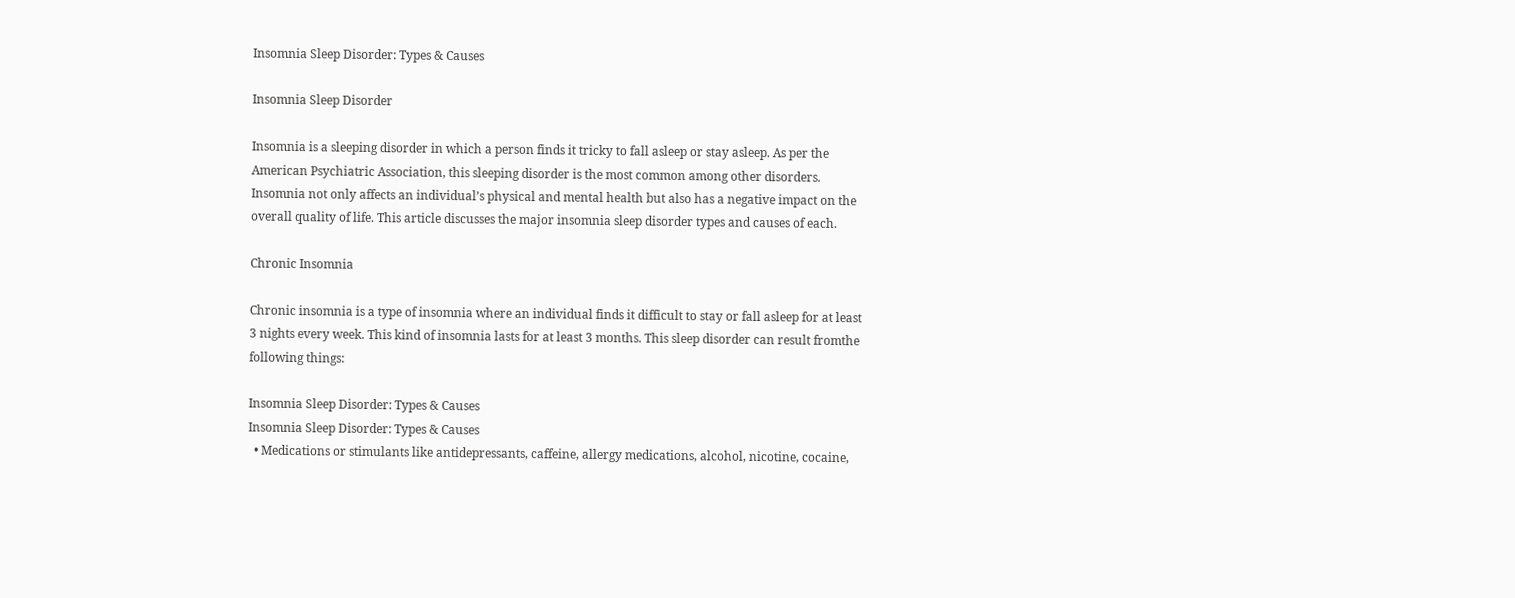Insomnia Sleep Disorder: Types & Causes

Insomnia Sleep Disorder

Insomnia is a sleeping disorder in which a person finds it tricky to fall asleep or stay asleep. As per the American Psychiatric Association, this sleeping disorder is the most common among other disorders. Insomnia not only affects an individual’s physical and mental health but also has a negative impact on the overall quality of life. This article discusses the major insomnia sleep disorder types and causes of each.

Chronic Insomnia

Chronic insomnia is a type of insomnia where an individual finds it difficult to stay or fall asleep for at least 3 nights every week. This kind of insomnia lasts for at least 3 months. This sleep disorder can result fromthe following things:

Insomnia Sleep Disorder: Types & Causes
Insomnia Sleep Disorder: Types & Causes
  • Medications or stimulants like antidepressants, caffeine, allergy medications, alcohol, nicotine, cocaine,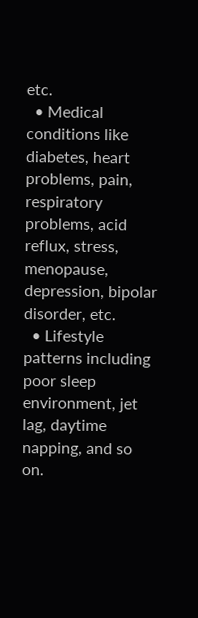etc.
  • Medical conditions like diabetes, heart problems, pain, respiratory problems, acid reflux, stress, menopause, depression, bipolar disorder, etc.
  • Lifestyle patterns including poor sleep environment, jet lag, daytime napping, and so on.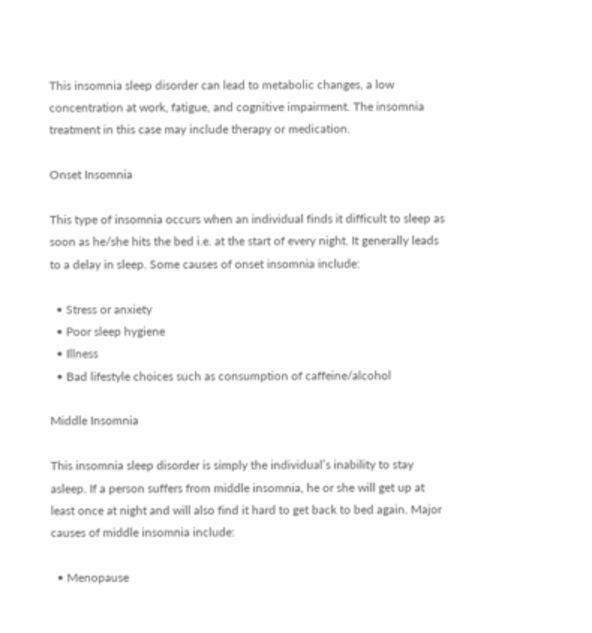This insomnia sleep disorder can lead to metabolic changes, a low concentration at work, fatigue, and cognitive impairment. The insomnia treatment in this case may include therapy or medication.

Onset Insomnia

This type of insomnia occurs when an individual finds it difficult to sleep as soon as he/she hits the bed i.e. at the start of every night. It generally leads to a delay in sleep. Some causes of onset insomnia include:

  • Stress or anxiety
  • Poor sleep hygiene
  • Illness
  • Bad lifestyle choices such as consumption of caffeine/alcohol

Middle Insomnia

This insomnia sleep disorder is simply the individual’s inability to stay asleep. If a person suffers from middle insomnia, he or she will get up at least once at night and will also find it hard to get back to bed again. Major causes of middle insomnia include:

  • Menopause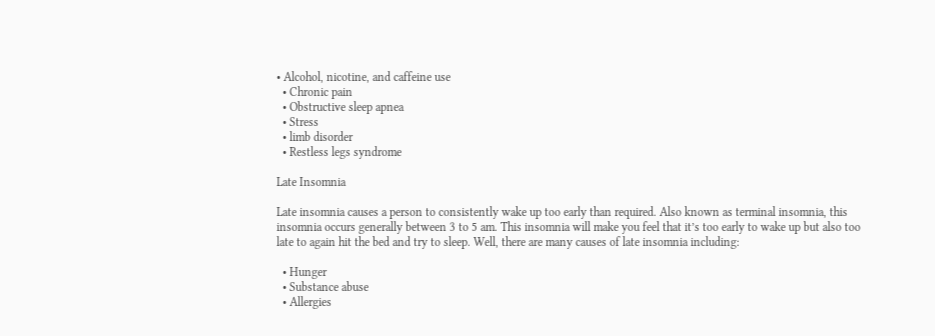• Alcohol, nicotine, and caffeine use
  • Chronic pain
  • Obstructive sleep apnea
  • Stress
  • limb disorder
  • Restless legs syndrome

Late Insomnia

Late insomnia causes a person to consistently wake up too early than required. Also known as terminal insomnia, this insomnia occurs generally between 3 to 5 am. This insomnia will make you feel that it’s too early to wake up but also too late to again hit the bed and try to sleep. Well, there are many causes of late insomnia including:

  • Hunger
  • Substance abuse
  • Allergies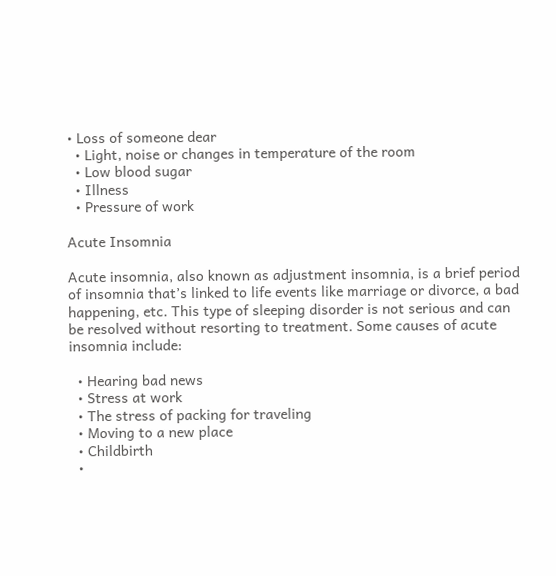• Loss of someone dear
  • Light, noise or changes in temperature of the room
  • Low blood sugar
  • Illness
  • Pressure of work

Acute Insomnia

Acute insomnia, also known as adjustment insomnia, is a brief period of insomnia that’s linked to life events like marriage or divorce, a bad happening, etc. This type of sleeping disorder is not serious and can be resolved without resorting to treatment. Some causes of acute insomnia include:

  • Hearing bad news
  • Stress at work
  • The stress of packing for traveling
  • Moving to a new place
  • Childbirth
  •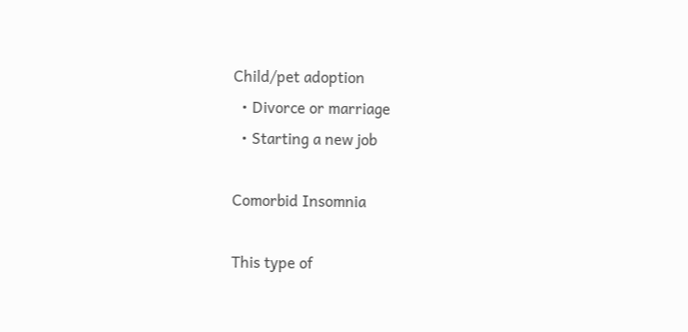Child/pet adoption
  • Divorce or marriage
  • Starting a new job

Comorbid Insomnia

This type of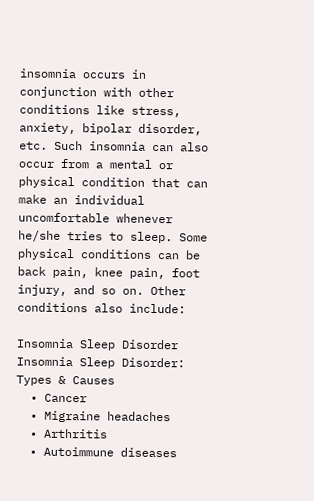insomnia occurs in conjunction with other conditions like stress, anxiety, bipolar disorder, etc. Such insomnia can also occur from a mental or physical condition that can make an individual uncomfortable whenever he/she tries to sleep. Some physical conditions can be back pain, knee pain, foot injury, and so on. Other conditions also include:

Insomnia Sleep Disorder
Insomnia Sleep Disorder: Types & Causes
  • Cancer
  • Migraine headaches
  • Arthritis
  • Autoimmune diseases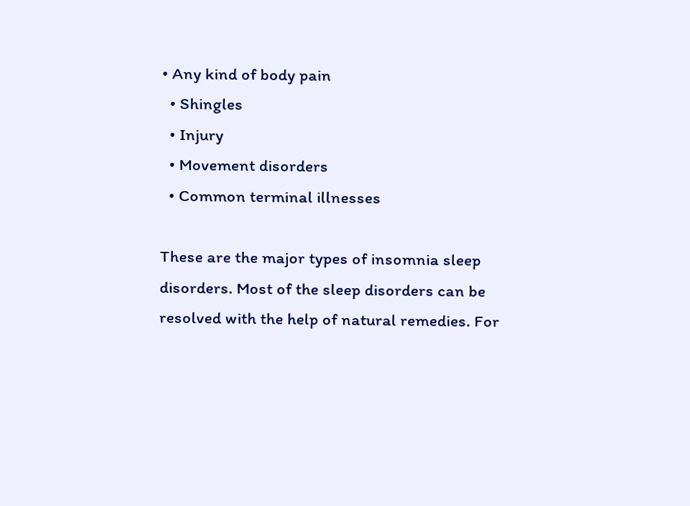• Any kind of body pain
  • Shingles
  • Injury
  • Movement disorders
  • Common terminal illnesses

These are the major types of insomnia sleep disorders. Most of the sleep disorders can be resolved with the help of natural remedies. For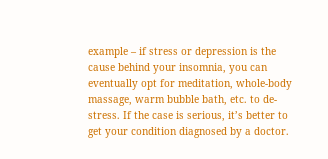example – if stress or depression is the cause behind your insomnia, you can eventually opt for meditation, whole-body massage, warm bubble bath, etc. to de-stress. If the case is serious, it’s better to get your condition diagnosed by a doctor.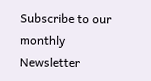Subscribe to our monthly Newsletter